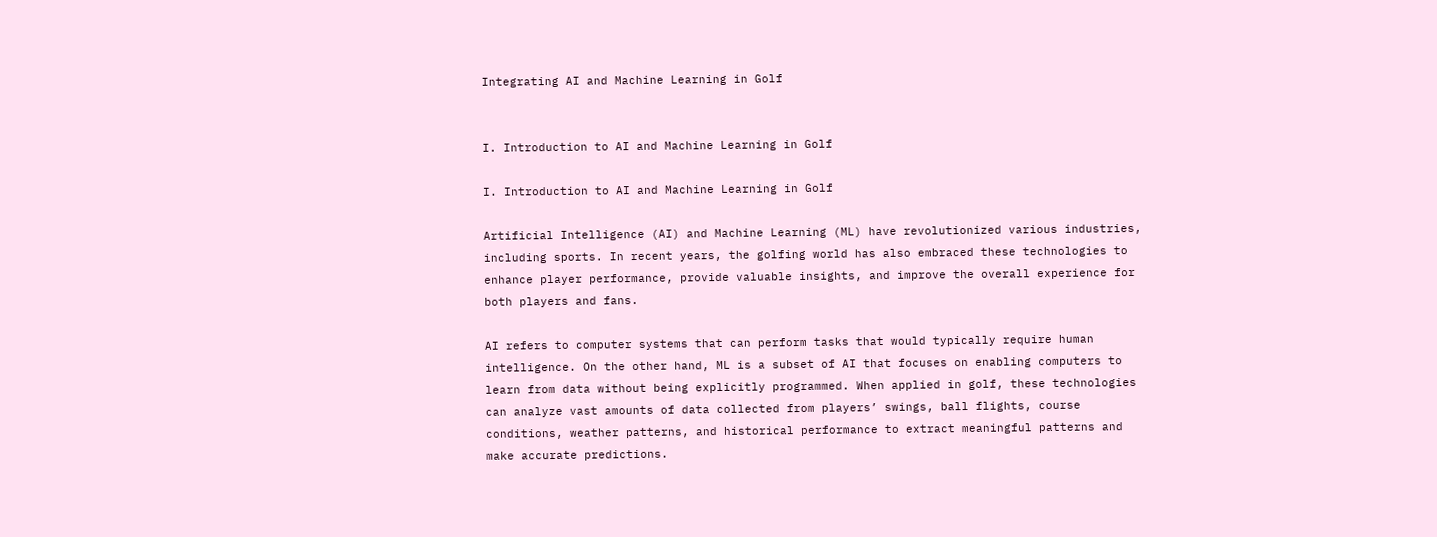Integrating AI and Machine Learning in Golf


I. Introduction to AI and Machine Learning in Golf

I. Introduction to AI and Machine Learning in Golf

Artificial Intelligence (AI) and Machine Learning (ML) have revolutionized various industries, including sports. In recent years, the golfing world has also embraced these technologies to enhance player performance, provide valuable insights, and improve the overall experience for both players and fans.

AI refers to computer systems that can perform tasks that would typically require human intelligence. On the other hand, ML is a subset of AI that focuses on enabling computers to learn from data without being explicitly programmed. When applied in golf, these technologies can analyze vast amounts of data collected from players’ swings, ball flights, course conditions, weather patterns, and historical performance to extract meaningful patterns and make accurate predictions.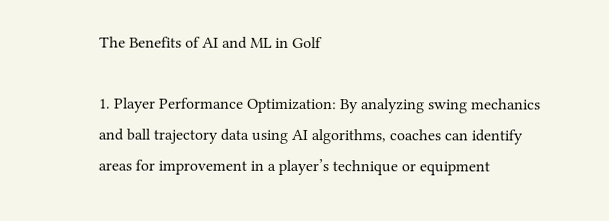The Benefits of AI and ML in Golf

1. Player Performance Optimization: By analyzing swing mechanics and ball trajectory data using AI algorithms, coaches can identify areas for improvement in a player’s technique or equipment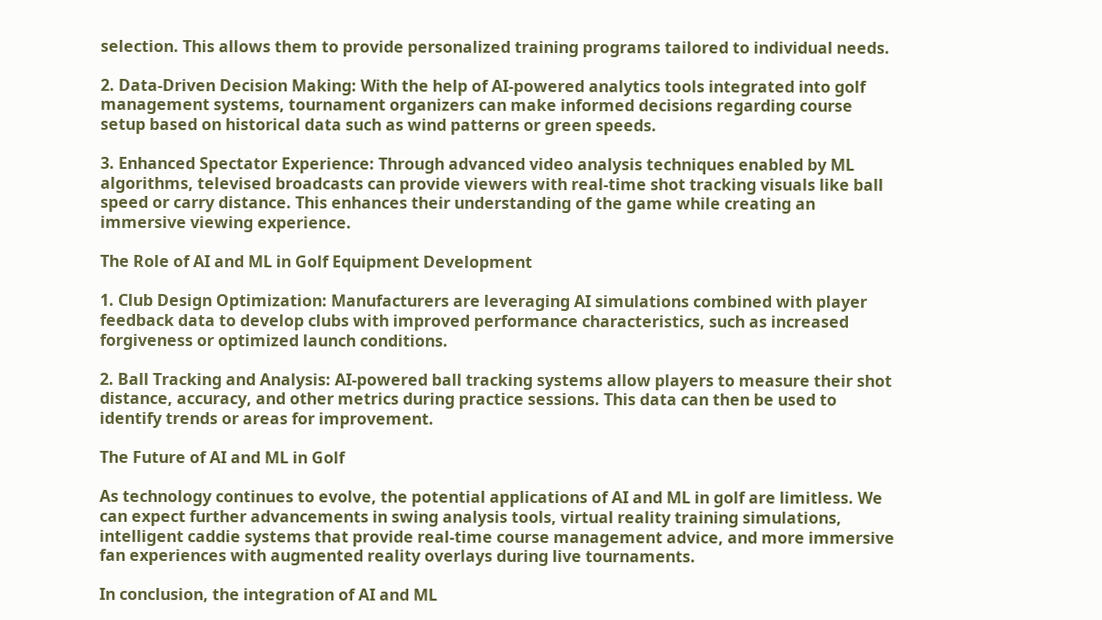selection. This allows them to provide personalized training programs tailored to individual needs.

2. Data-Driven Decision Making: With the help of AI-powered analytics tools integrated into golf management systems, tournament organizers can make informed decisions regarding course setup based on historical data such as wind patterns or green speeds.

3. Enhanced Spectator Experience: Through advanced video analysis techniques enabled by ML algorithms, televised broadcasts can provide viewers with real-time shot tracking visuals like ball speed or carry distance. This enhances their understanding of the game while creating an immersive viewing experience.

The Role of AI and ML in Golf Equipment Development

1. Club Design Optimization: Manufacturers are leveraging AI simulations combined with player feedback data to develop clubs with improved performance characteristics, such as increased forgiveness or optimized launch conditions.

2. Ball Tracking and Analysis: AI-powered ball tracking systems allow players to measure their shot distance, accuracy, and other metrics during practice sessions. This data can then be used to identify trends or areas for improvement.

The Future of AI and ML in Golf

As technology continues to evolve, the potential applications of AI and ML in golf are limitless. We can expect further advancements in swing analysis tools, virtual reality training simulations, intelligent caddie systems that provide real-time course management advice, and more immersive fan experiences with augmented reality overlays during live tournaments.

In conclusion, the integration of AI and ML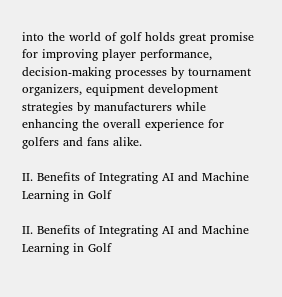into the world of golf holds great promise for improving player performance, decision-making processes by tournament organizers, equipment development strategies by manufacturers while enhancing the overall experience for golfers and fans alike.

II. Benefits of Integrating AI and Machine Learning in Golf

II. Benefits of Integrating AI and Machine Learning in Golf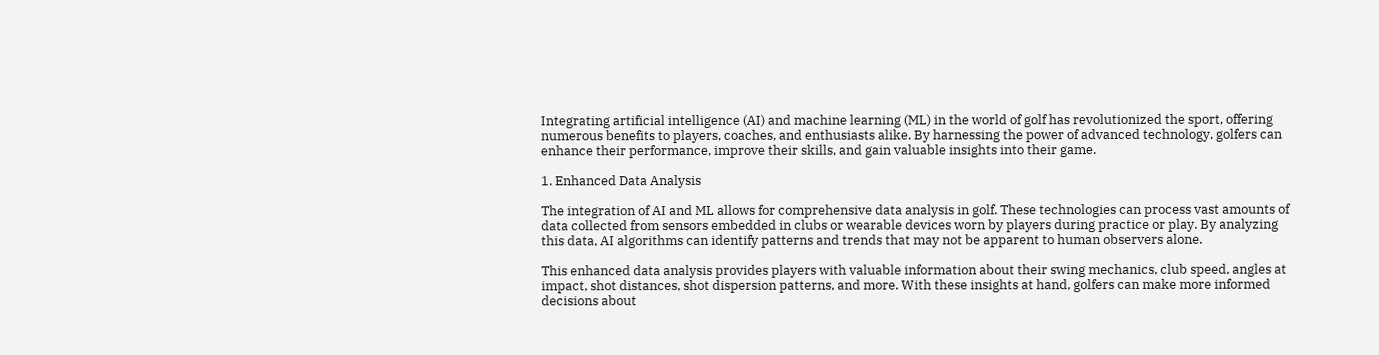Integrating artificial intelligence (AI) and machine learning (ML) in the world of golf has revolutionized the sport, offering numerous benefits to players, coaches, and enthusiasts alike. By harnessing the power of advanced technology, golfers can enhance their performance, improve their skills, and gain valuable insights into their game.

1. Enhanced Data Analysis

The integration of AI and ML allows for comprehensive data analysis in golf. These technologies can process vast amounts of data collected from sensors embedded in clubs or wearable devices worn by players during practice or play. By analyzing this data, AI algorithms can identify patterns and trends that may not be apparent to human observers alone.

This enhanced data analysis provides players with valuable information about their swing mechanics, club speed, angles at impact, shot distances, shot dispersion patterns, and more. With these insights at hand, golfers can make more informed decisions about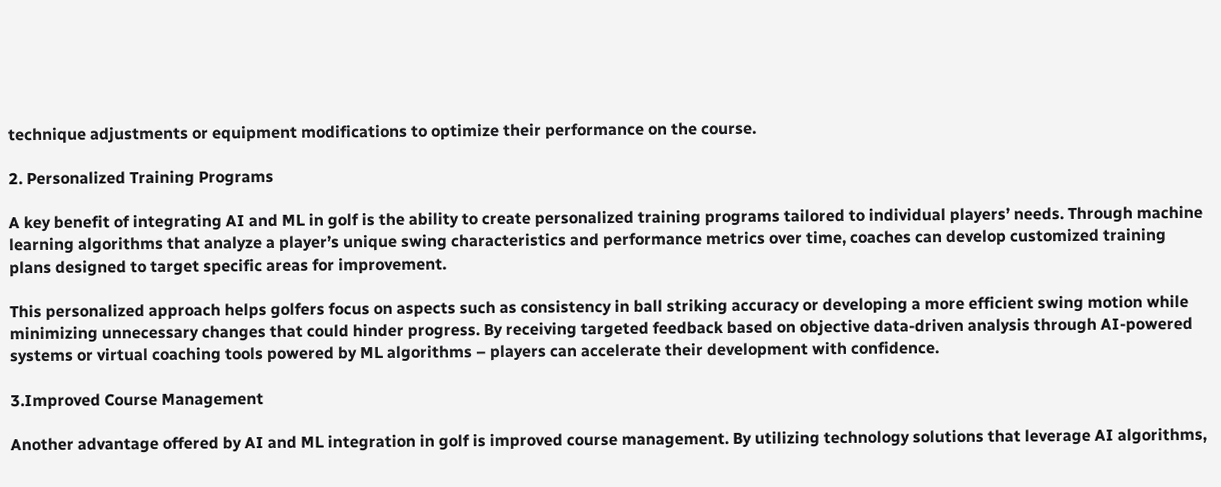technique adjustments or equipment modifications to optimize their performance on the course.

2. Personalized Training Programs

A key benefit of integrating AI and ML in golf is the ability to create personalized training programs tailored to individual players’ needs. Through machine learning algorithms that analyze a player’s unique swing characteristics and performance metrics over time, coaches can develop customized training plans designed to target specific areas for improvement.

This personalized approach helps golfers focus on aspects such as consistency in ball striking accuracy or developing a more efficient swing motion while minimizing unnecessary changes that could hinder progress. By receiving targeted feedback based on objective data-driven analysis through AI-powered systems or virtual coaching tools powered by ML algorithms – players can accelerate their development with confidence.

3.Improved Course Management

Another advantage offered by AI and ML integration in golf is improved course management. By utilizing technology solutions that leverage AI algorithms,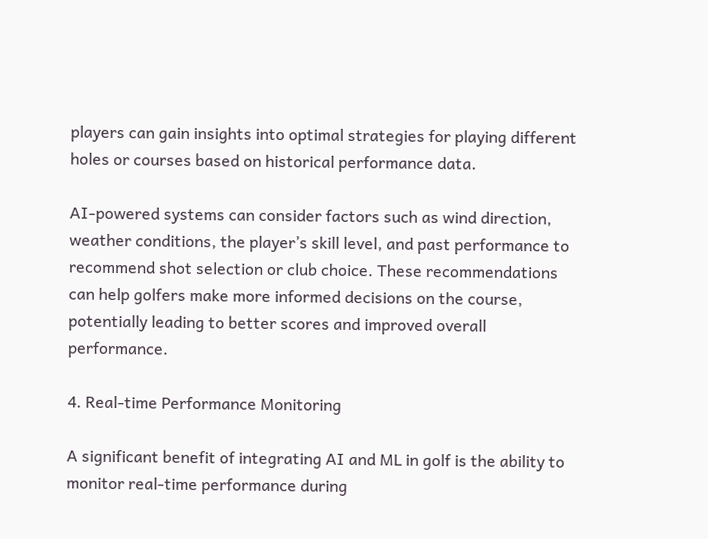players can gain insights into optimal strategies for playing different holes or courses based on historical performance data.

AI-powered systems can consider factors such as wind direction, weather conditions, the player’s skill level, and past performance to recommend shot selection or club choice. These recommendations can help golfers make more informed decisions on the course, potentially leading to better scores and improved overall performance.

4. Real-time Performance Monitoring

A significant benefit of integrating AI and ML in golf is the ability to monitor real-time performance during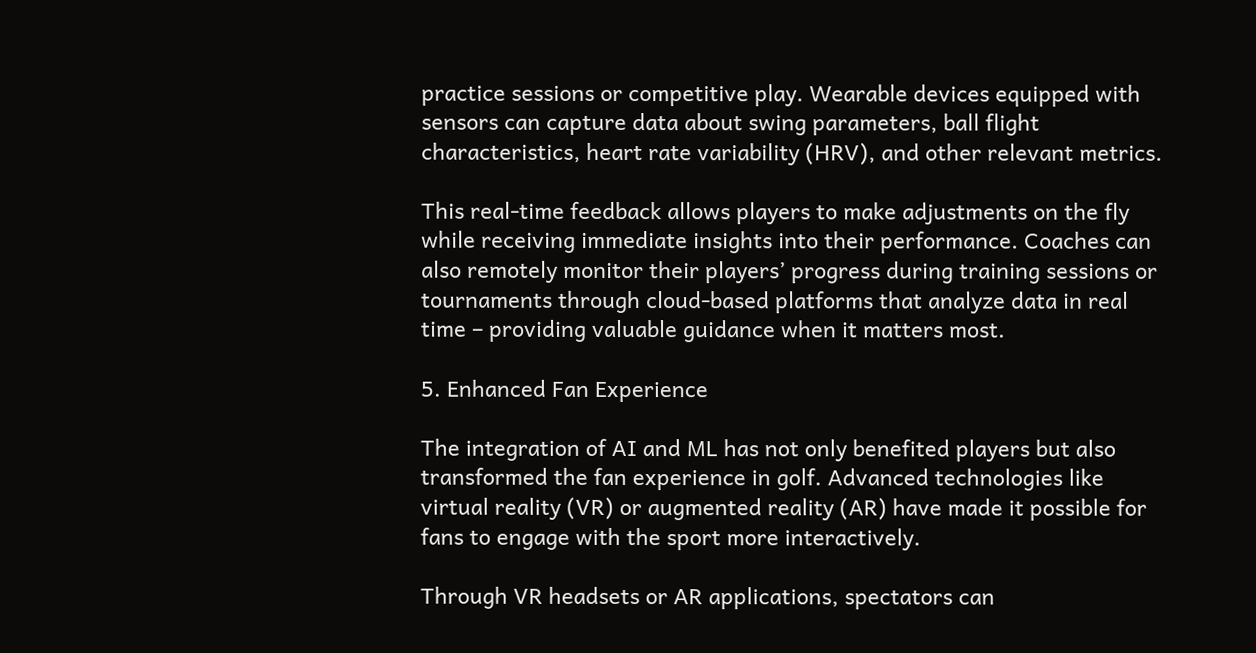practice sessions or competitive play. Wearable devices equipped with sensors can capture data about swing parameters, ball flight characteristics, heart rate variability (HRV), and other relevant metrics.

This real-time feedback allows players to make adjustments on the fly while receiving immediate insights into their performance. Coaches can also remotely monitor their players’ progress during training sessions or tournaments through cloud-based platforms that analyze data in real time – providing valuable guidance when it matters most.

5. Enhanced Fan Experience

The integration of AI and ML has not only benefited players but also transformed the fan experience in golf. Advanced technologies like virtual reality (VR) or augmented reality (AR) have made it possible for fans to engage with the sport more interactively.

Through VR headsets or AR applications, spectators can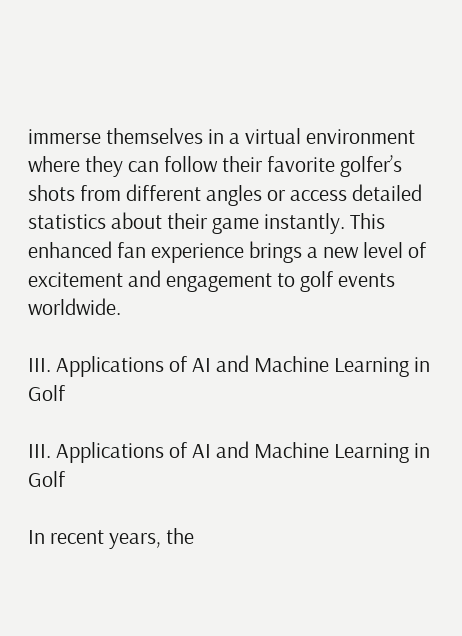immerse themselves in a virtual environment where they can follow their favorite golfer’s shots from different angles or access detailed statistics about their game instantly. This enhanced fan experience brings a new level of excitement and engagement to golf events worldwide.

III. Applications of AI and Machine Learning in Golf

III. Applications of AI and Machine Learning in Golf

In recent years, the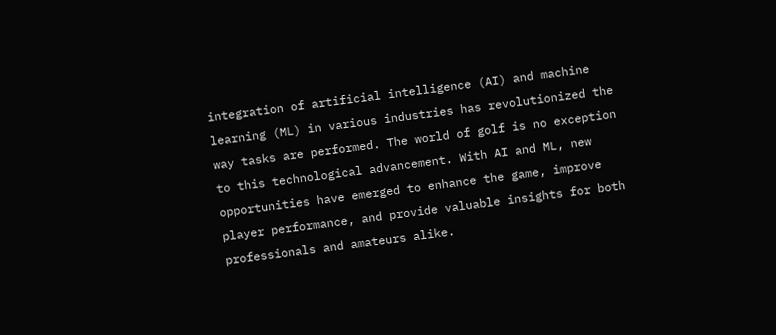integration of artificial intelligence (AI) and machine learning (ML) in various industries has revolutionized the way tasks are performed. The world of golf is no exception to this technological advancement. With AI and ML, new opportunities have emerged to enhance the game, improve player performance, and provide valuable insights for both professionals and amateurs alike.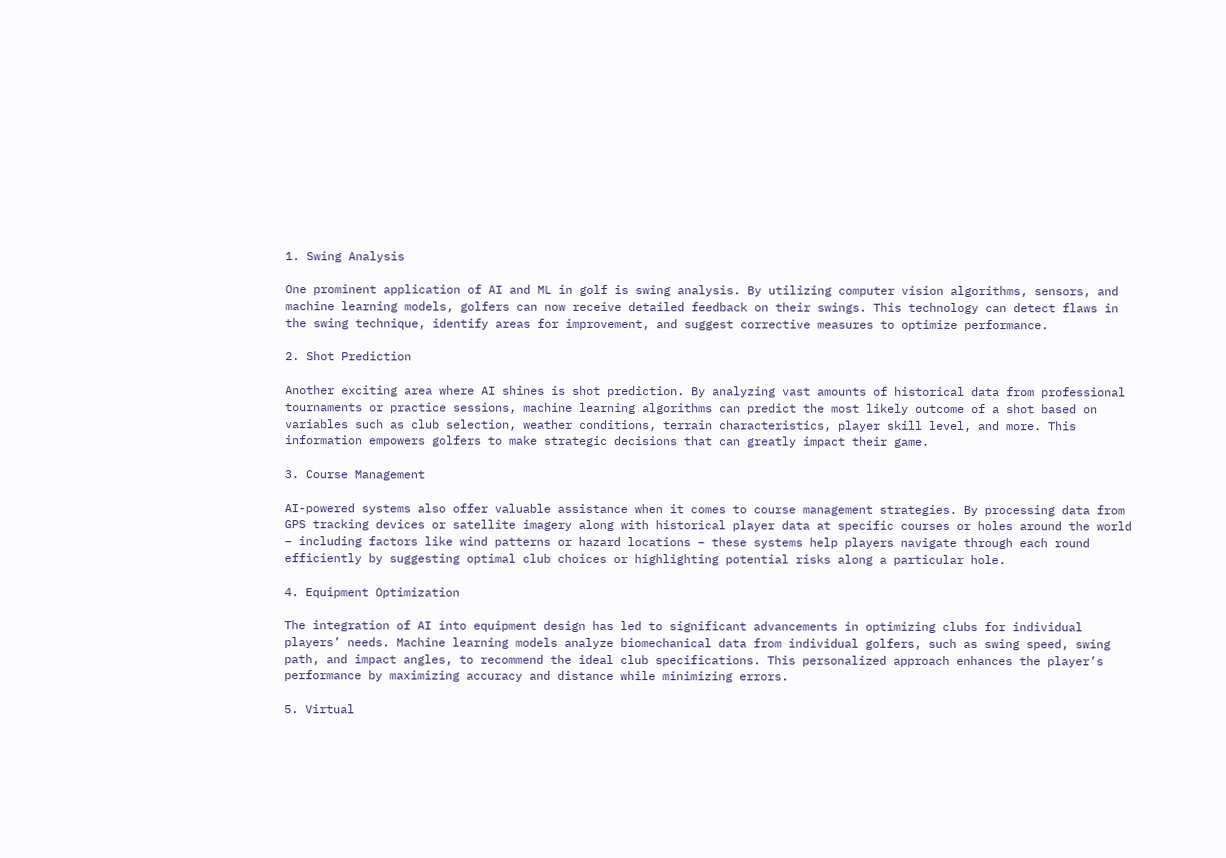1. Swing Analysis

One prominent application of AI and ML in golf is swing analysis. By utilizing computer vision algorithms, sensors, and machine learning models, golfers can now receive detailed feedback on their swings. This technology can detect flaws in the swing technique, identify areas for improvement, and suggest corrective measures to optimize performance.

2. Shot Prediction

Another exciting area where AI shines is shot prediction. By analyzing vast amounts of historical data from professional tournaments or practice sessions, machine learning algorithms can predict the most likely outcome of a shot based on variables such as club selection, weather conditions, terrain characteristics, player skill level, and more. This information empowers golfers to make strategic decisions that can greatly impact their game.

3. Course Management

AI-powered systems also offer valuable assistance when it comes to course management strategies. By processing data from GPS tracking devices or satellite imagery along with historical player data at specific courses or holes around the world – including factors like wind patterns or hazard locations – these systems help players navigate through each round efficiently by suggesting optimal club choices or highlighting potential risks along a particular hole.

4. Equipment Optimization

The integration of AI into equipment design has led to significant advancements in optimizing clubs for individual players’ needs. Machine learning models analyze biomechanical data from individual golfers, such as swing speed, swing path, and impact angles, to recommend the ideal club specifications. This personalized approach enhances the player’s performance by maximizing accuracy and distance while minimizing errors.

5. Virtual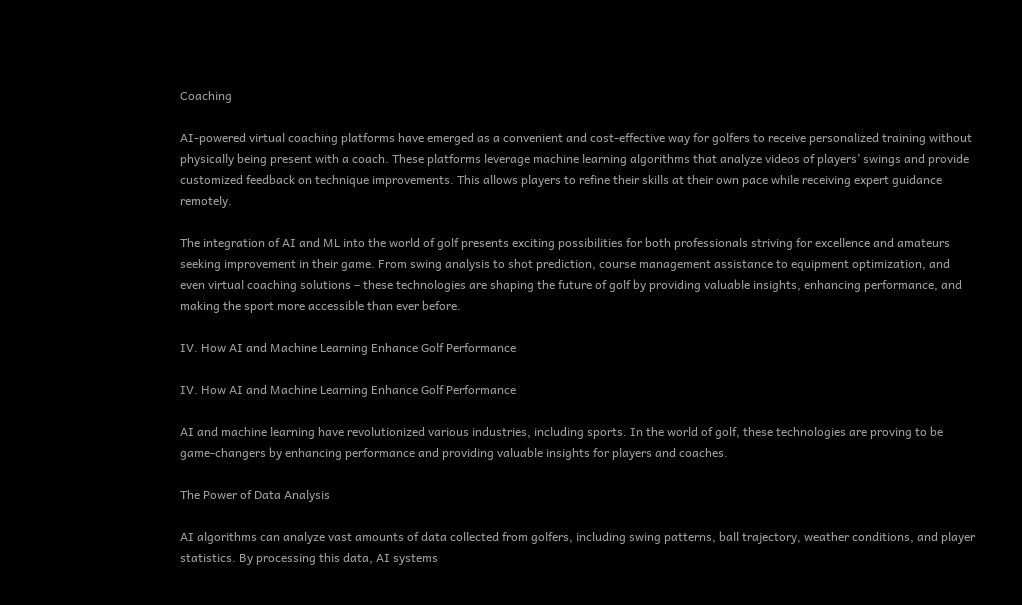Coaching

AI-powered virtual coaching platforms have emerged as a convenient and cost-effective way for golfers to receive personalized training without physically being present with a coach. These platforms leverage machine learning algorithms that analyze videos of players’ swings and provide customized feedback on technique improvements. This allows players to refine their skills at their own pace while receiving expert guidance remotely.

The integration of AI and ML into the world of golf presents exciting possibilities for both professionals striving for excellence and amateurs seeking improvement in their game. From swing analysis to shot prediction, course management assistance to equipment optimization, and even virtual coaching solutions – these technologies are shaping the future of golf by providing valuable insights, enhancing performance, and making the sport more accessible than ever before.

IV. How AI and Machine Learning Enhance Golf Performance

IV. How AI and Machine Learning Enhance Golf Performance

AI and machine learning have revolutionized various industries, including sports. In the world of golf, these technologies are proving to be game-changers by enhancing performance and providing valuable insights for players and coaches.

The Power of Data Analysis

AI algorithms can analyze vast amounts of data collected from golfers, including swing patterns, ball trajectory, weather conditions, and player statistics. By processing this data, AI systems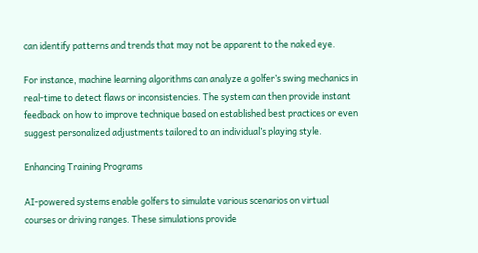can identify patterns and trends that may not be apparent to the naked eye.

For instance, machine learning algorithms can analyze a golfer’s swing mechanics in real-time to detect flaws or inconsistencies. The system can then provide instant feedback on how to improve technique based on established best practices or even suggest personalized adjustments tailored to an individual’s playing style.

Enhancing Training Programs

AI-powered systems enable golfers to simulate various scenarios on virtual courses or driving ranges. These simulations provide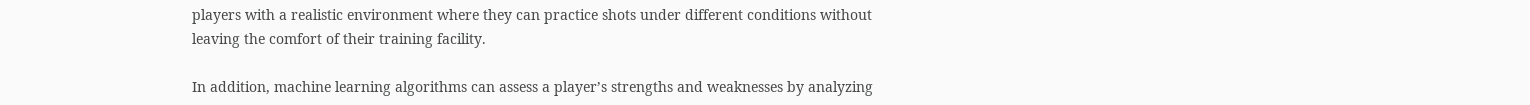players with a realistic environment where they can practice shots under different conditions without leaving the comfort of their training facility.

In addition, machine learning algorithms can assess a player’s strengths and weaknesses by analyzing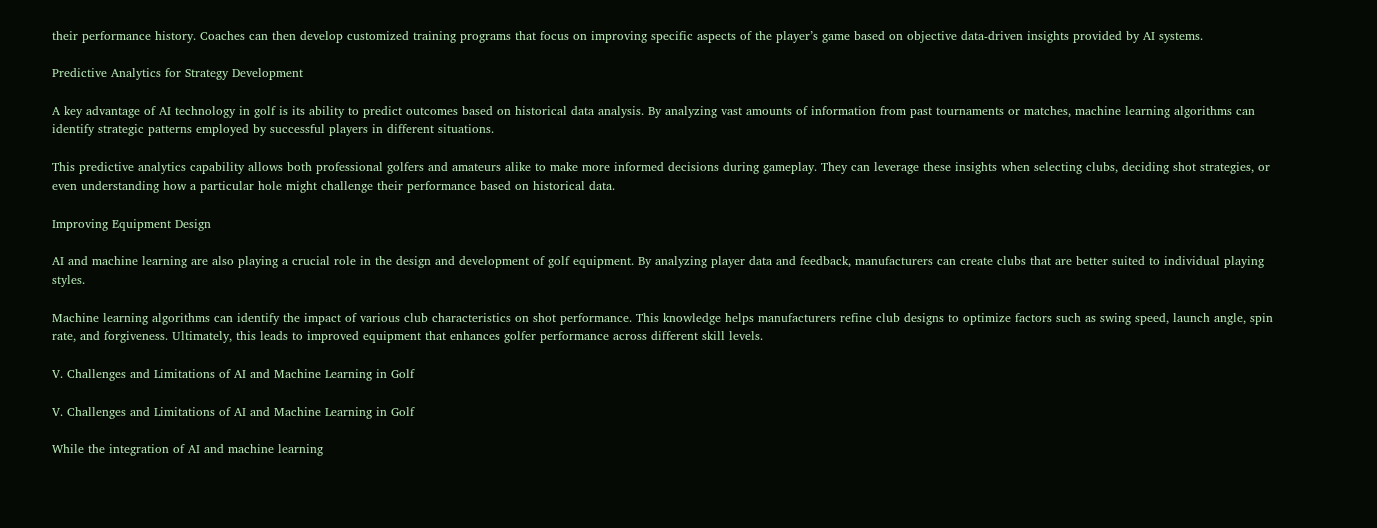their performance history. Coaches can then develop customized training programs that focus on improving specific aspects of the player’s game based on objective data-driven insights provided by AI systems.

Predictive Analytics for Strategy Development

A key advantage of AI technology in golf is its ability to predict outcomes based on historical data analysis. By analyzing vast amounts of information from past tournaments or matches, machine learning algorithms can identify strategic patterns employed by successful players in different situations.

This predictive analytics capability allows both professional golfers and amateurs alike to make more informed decisions during gameplay. They can leverage these insights when selecting clubs, deciding shot strategies, or even understanding how a particular hole might challenge their performance based on historical data.

Improving Equipment Design

AI and machine learning are also playing a crucial role in the design and development of golf equipment. By analyzing player data and feedback, manufacturers can create clubs that are better suited to individual playing styles.

Machine learning algorithms can identify the impact of various club characteristics on shot performance. This knowledge helps manufacturers refine club designs to optimize factors such as swing speed, launch angle, spin rate, and forgiveness. Ultimately, this leads to improved equipment that enhances golfer performance across different skill levels.

V. Challenges and Limitations of AI and Machine Learning in Golf

V. Challenges and Limitations of AI and Machine Learning in Golf

While the integration of AI and machine learning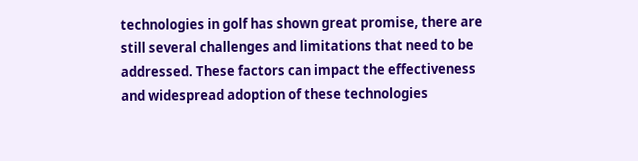technologies in golf has shown great promise, there are still several challenges and limitations that need to be addressed. These factors can impact the effectiveness and widespread adoption of these technologies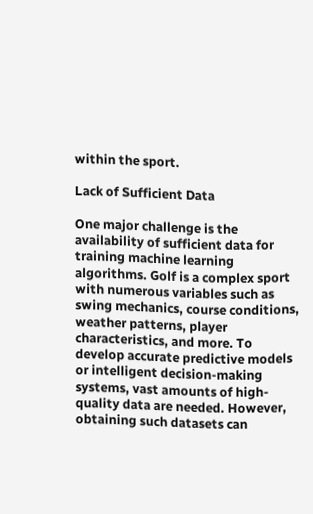within the sport.

Lack of Sufficient Data

One major challenge is the availability of sufficient data for training machine learning algorithms. Golf is a complex sport with numerous variables such as swing mechanics, course conditions, weather patterns, player characteristics, and more. To develop accurate predictive models or intelligent decision-making systems, vast amounts of high-quality data are needed. However, obtaining such datasets can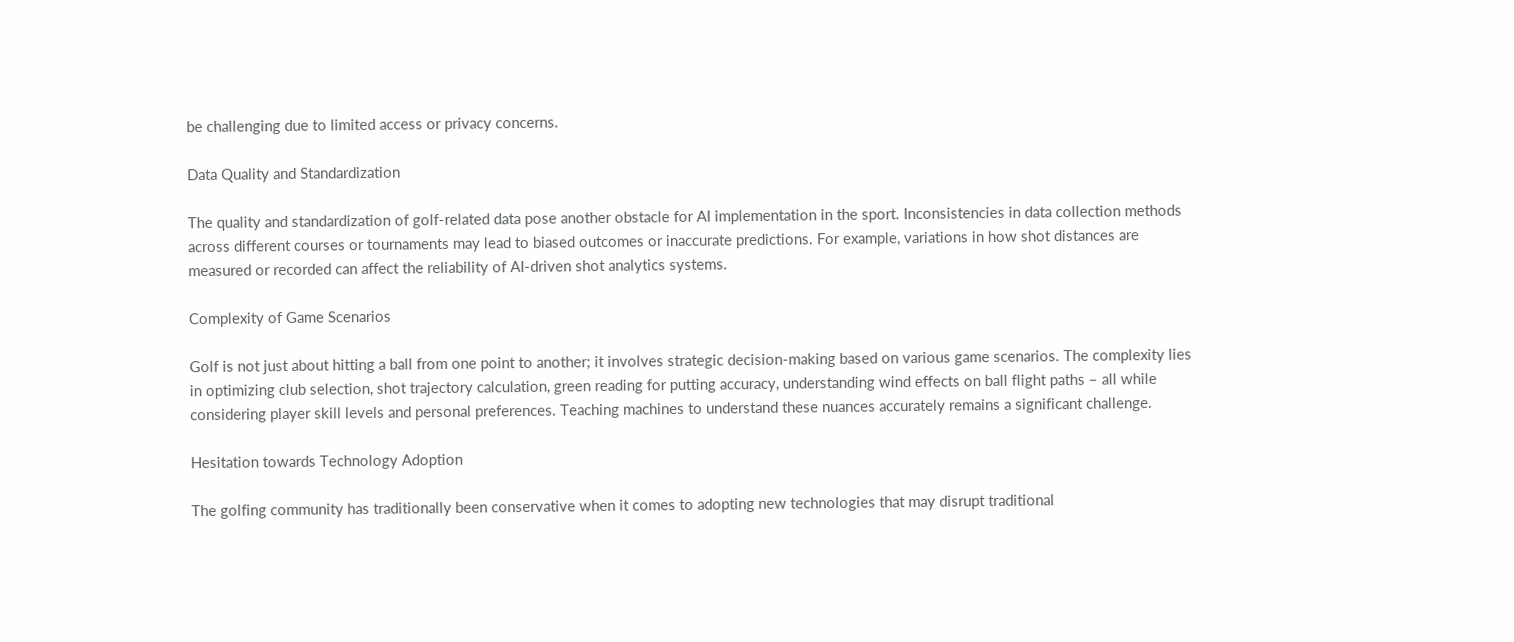be challenging due to limited access or privacy concerns.

Data Quality and Standardization

The quality and standardization of golf-related data pose another obstacle for AI implementation in the sport. Inconsistencies in data collection methods across different courses or tournaments may lead to biased outcomes or inaccurate predictions. For example, variations in how shot distances are measured or recorded can affect the reliability of AI-driven shot analytics systems.

Complexity of Game Scenarios

Golf is not just about hitting a ball from one point to another; it involves strategic decision-making based on various game scenarios. The complexity lies in optimizing club selection, shot trajectory calculation, green reading for putting accuracy, understanding wind effects on ball flight paths – all while considering player skill levels and personal preferences. Teaching machines to understand these nuances accurately remains a significant challenge.

Hesitation towards Technology Adoption

The golfing community has traditionally been conservative when it comes to adopting new technologies that may disrupt traditional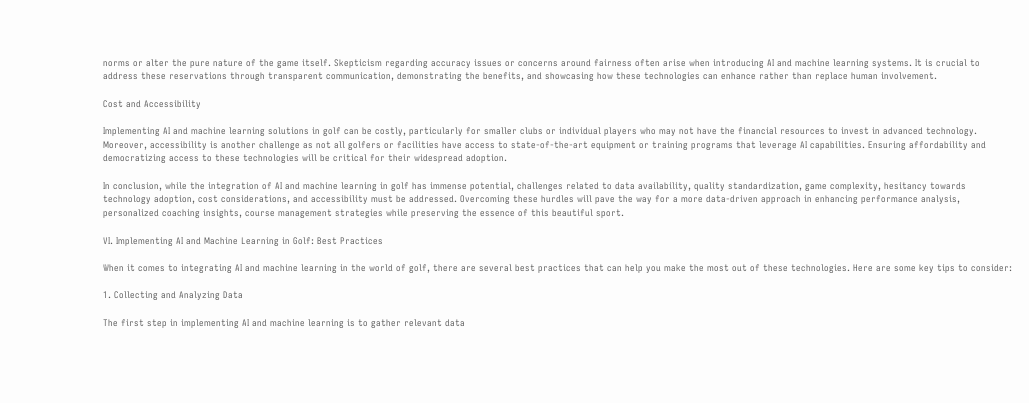norms or alter the pure nature of the game itself. Skepticism regarding accuracy issues or concerns around fairness often arise when introducing AI and machine learning systems. It is crucial to address these reservations through transparent communication, demonstrating the benefits, and showcasing how these technologies can enhance rather than replace human involvement.

Cost and Accessibility

Implementing AI and machine learning solutions in golf can be costly, particularly for smaller clubs or individual players who may not have the financial resources to invest in advanced technology. Moreover, accessibility is another challenge as not all golfers or facilities have access to state-of-the-art equipment or training programs that leverage AI capabilities. Ensuring affordability and democratizing access to these technologies will be critical for their widespread adoption.

In conclusion, while the integration of AI and machine learning in golf has immense potential, challenges related to data availability, quality standardization, game complexity, hesitancy towards technology adoption, cost considerations, and accessibility must be addressed. Overcoming these hurdles will pave the way for a more data-driven approach in enhancing performance analysis, personalized coaching insights, course management strategies while preserving the essence of this beautiful sport.

VI. Implementing AI and Machine Learning in Golf: Best Practices

When it comes to integrating AI and machine learning in the world of golf, there are several best practices that can help you make the most out of these technologies. Here are some key tips to consider:

1. Collecting and Analyzing Data

The first step in implementing AI and machine learning is to gather relevant data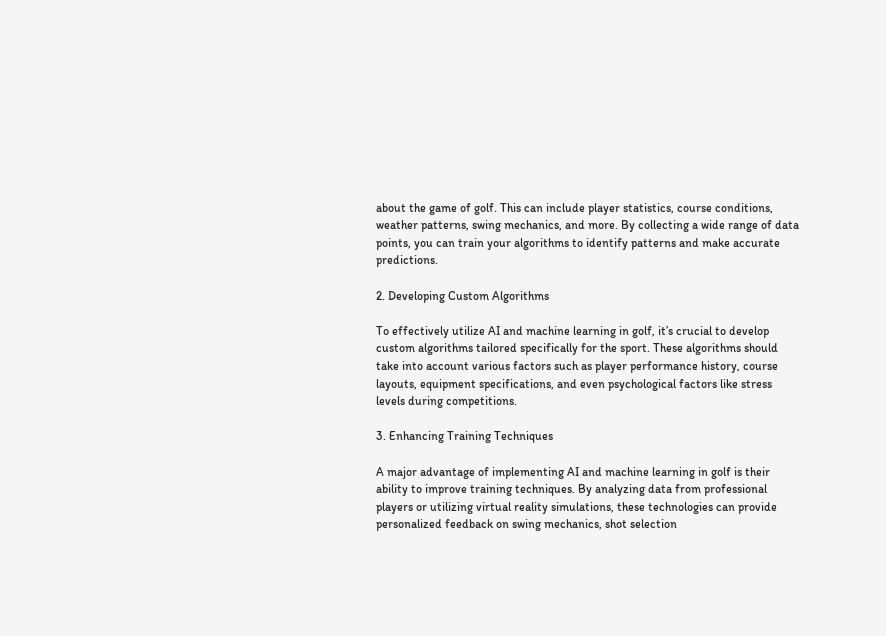about the game of golf. This can include player statistics, course conditions, weather patterns, swing mechanics, and more. By collecting a wide range of data points, you can train your algorithms to identify patterns and make accurate predictions.

2. Developing Custom Algorithms

To effectively utilize AI and machine learning in golf, it’s crucial to develop custom algorithms tailored specifically for the sport. These algorithms should take into account various factors such as player performance history, course layouts, equipment specifications, and even psychological factors like stress levels during competitions.

3. Enhancing Training Techniques

A major advantage of implementing AI and machine learning in golf is their ability to improve training techniques. By analyzing data from professional players or utilizing virtual reality simulations, these technologies can provide personalized feedback on swing mechanics, shot selection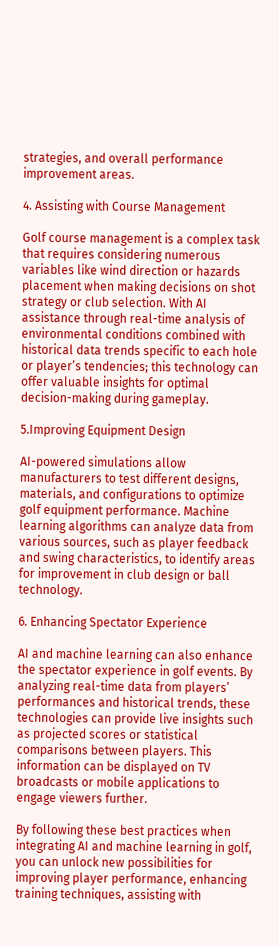strategies, and overall performance improvement areas.

4. Assisting with Course Management

Golf course management is a complex task that requires considering numerous variables like wind direction or hazards placement when making decisions on shot strategy or club selection. With AI assistance through real-time analysis of environmental conditions combined with historical data trends specific to each hole or player’s tendencies; this technology can offer valuable insights for optimal decision-making during gameplay.

5.Improving Equipment Design

AI-powered simulations allow manufacturers to test different designs, materials, and configurations to optimize golf equipment performance. Machine learning algorithms can analyze data from various sources, such as player feedback and swing characteristics, to identify areas for improvement in club design or ball technology.

6. Enhancing Spectator Experience

AI and machine learning can also enhance the spectator experience in golf events. By analyzing real-time data from players’ performances and historical trends, these technologies can provide live insights such as projected scores or statistical comparisons between players. This information can be displayed on TV broadcasts or mobile applications to engage viewers further.

By following these best practices when integrating AI and machine learning in golf, you can unlock new possibilities for improving player performance, enhancing training techniques, assisting with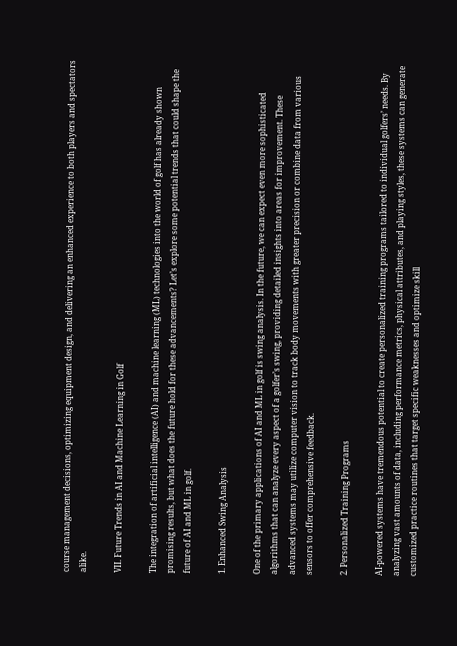course management decisions, optimizing equipment design, and delivering an enhanced experience to both players and spectators alike.

VII. Future Trends in AI and Machine Learning in Golf

The integration of artificial intelligence (AI) and machine learning (ML) technologies into the world of golf has already shown promising results, but what does the future hold for these advancements? Let’s explore some potential trends that could shape the future of AI and ML in golf.

1. Enhanced Swing Analysis

One of the primary applications of AI and ML in golf is swing analysis. In the future, we can expect even more sophisticated algorithms that can analyze every aspect of a golfer’s swing, providing detailed insights into areas for improvement. These advanced systems may utilize computer vision to track body movements with greater precision or combine data from various sensors to offer comprehensive feedback.

2. Personalized Training Programs

AI-powered systems have tremendous potential to create personalized training programs tailored to individual golfers’ needs. By analyzing vast amounts of data, including performance metrics, physical attributes, and playing styles, these systems can generate customized practice routines that target specific weaknesses and optimize skill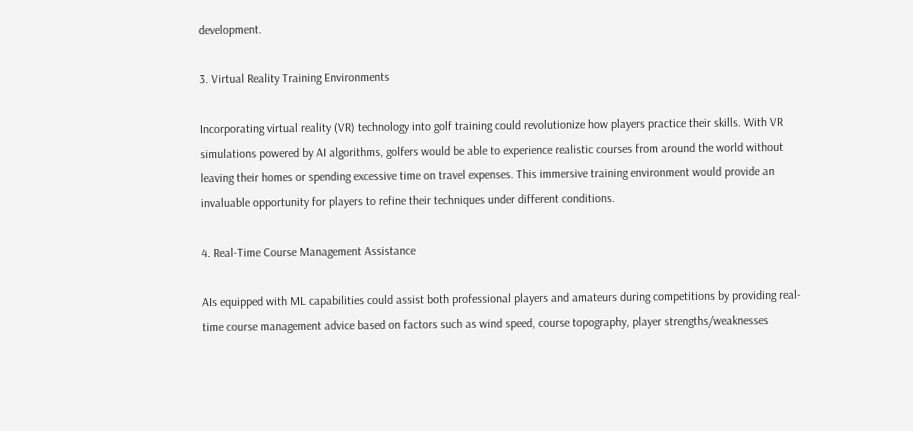development.

3. Virtual Reality Training Environments

Incorporating virtual reality (VR) technology into golf training could revolutionize how players practice their skills. With VR simulations powered by AI algorithms, golfers would be able to experience realistic courses from around the world without leaving their homes or spending excessive time on travel expenses. This immersive training environment would provide an invaluable opportunity for players to refine their techniques under different conditions.

4. Real-Time Course Management Assistance

AIs equipped with ML capabilities could assist both professional players and amateurs during competitions by providing real-time course management advice based on factors such as wind speed, course topography, player strengths/weaknesses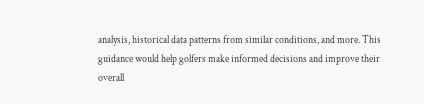analysis, historical data patterns from similar conditions, and more. This guidance would help golfers make informed decisions and improve their overall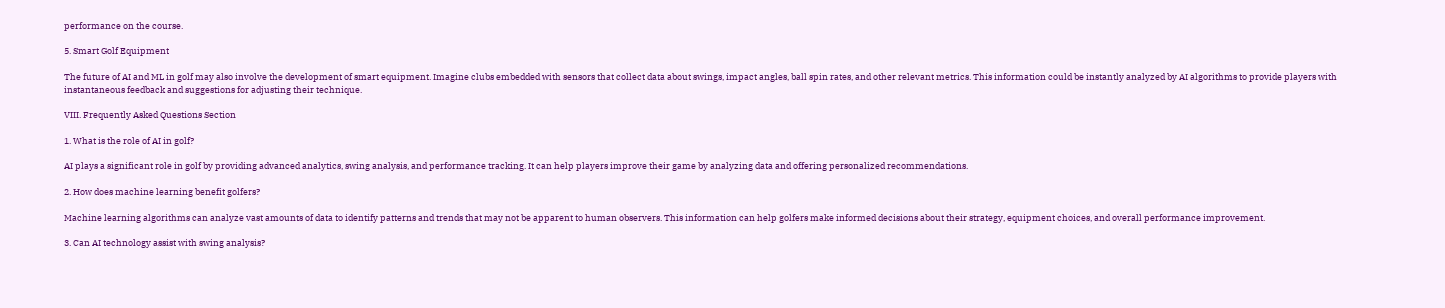performance on the course.

5. Smart Golf Equipment

The future of AI and ML in golf may also involve the development of smart equipment. Imagine clubs embedded with sensors that collect data about swings, impact angles, ball spin rates, and other relevant metrics. This information could be instantly analyzed by AI algorithms to provide players with instantaneous feedback and suggestions for adjusting their technique.

VIII. Frequently Asked Questions Section

1. What is the role of AI in golf?

AI plays a significant role in golf by providing advanced analytics, swing analysis, and performance tracking. It can help players improve their game by analyzing data and offering personalized recommendations.

2. How does machine learning benefit golfers?

Machine learning algorithms can analyze vast amounts of data to identify patterns and trends that may not be apparent to human observers. This information can help golfers make informed decisions about their strategy, equipment choices, and overall performance improvement.

3. Can AI technology assist with swing analysis?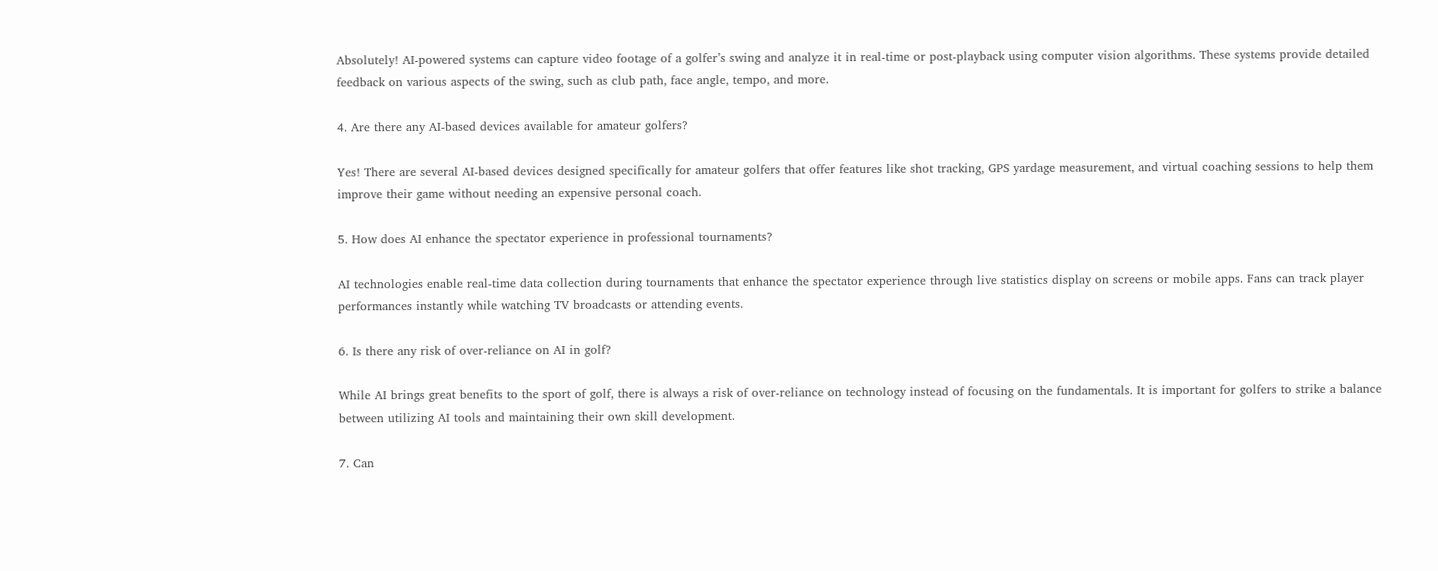Absolutely! AI-powered systems can capture video footage of a golfer’s swing and analyze it in real-time or post-playback using computer vision algorithms. These systems provide detailed feedback on various aspects of the swing, such as club path, face angle, tempo, and more.

4. Are there any AI-based devices available for amateur golfers?

Yes! There are several AI-based devices designed specifically for amateur golfers that offer features like shot tracking, GPS yardage measurement, and virtual coaching sessions to help them improve their game without needing an expensive personal coach.

5. How does AI enhance the spectator experience in professional tournaments?

AI technologies enable real-time data collection during tournaments that enhance the spectator experience through live statistics display on screens or mobile apps. Fans can track player performances instantly while watching TV broadcasts or attending events.

6. Is there any risk of over-reliance on AI in golf?

While AI brings great benefits to the sport of golf, there is always a risk of over-reliance on technology instead of focusing on the fundamentals. It is important for golfers to strike a balance between utilizing AI tools and maintaining their own skill development.

7. Can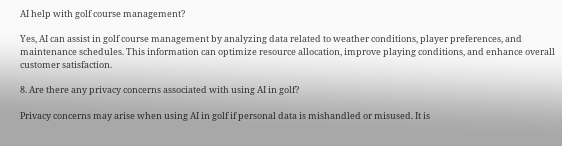AI help with golf course management?

Yes, AI can assist in golf course management by analyzing data related to weather conditions, player preferences, and maintenance schedules. This information can optimize resource allocation, improve playing conditions, and enhance overall customer satisfaction.

8. Are there any privacy concerns associated with using AI in golf?

Privacy concerns may arise when using AI in golf if personal data is mishandled or misused. It is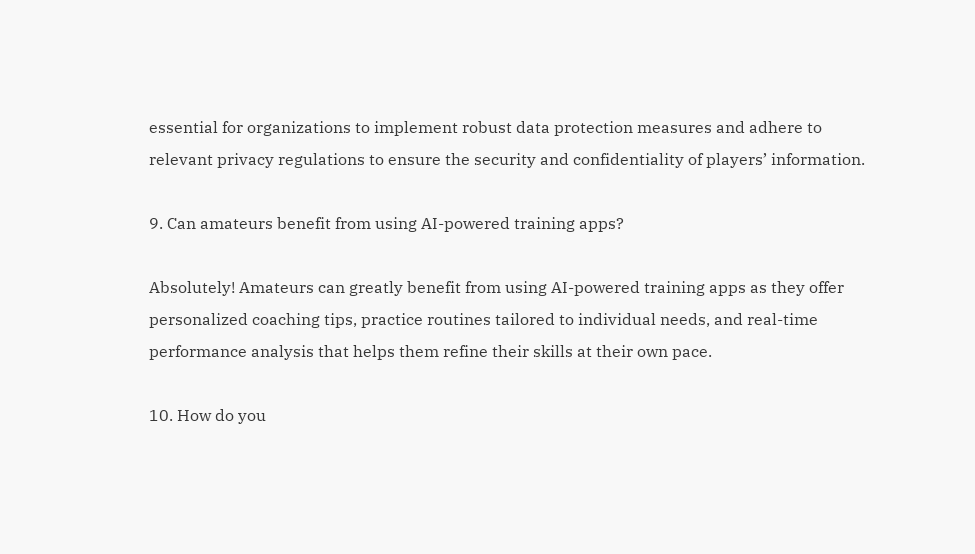essential for organizations to implement robust data protection measures and adhere to relevant privacy regulations to ensure the security and confidentiality of players’ information.

9. Can amateurs benefit from using AI-powered training apps?

Absolutely! Amateurs can greatly benefit from using AI-powered training apps as they offer personalized coaching tips, practice routines tailored to individual needs, and real-time performance analysis that helps them refine their skills at their own pace.

10. How do you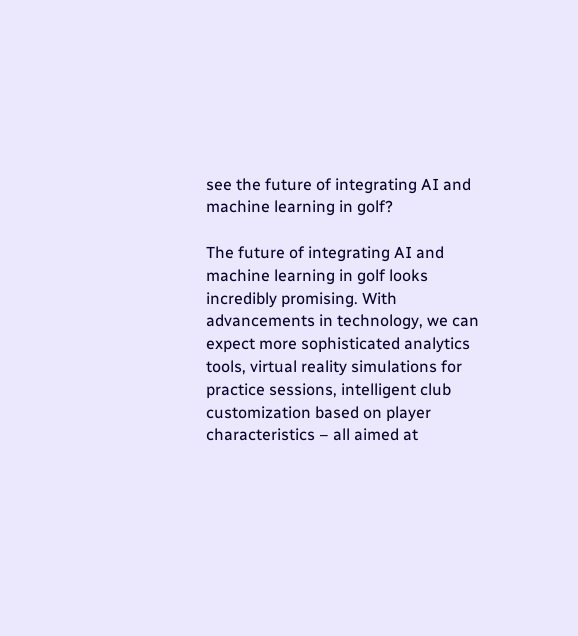see the future of integrating AI and machine learning in golf?

The future of integrating AI and machine learning in golf looks incredibly promising. With advancements in technology, we can expect more sophisticated analytics tools, virtual reality simulations for practice sessions, intelligent club customization based on player characteristics – all aimed at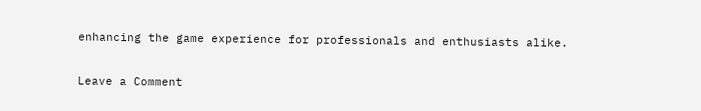enhancing the game experience for professionals and enthusiasts alike.

Leave a Comment